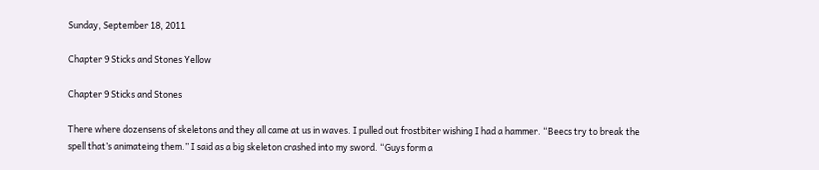Sunday, September 18, 2011

Chapter 9 Sticks and Stones Yellow

Chapter 9 Sticks and Stones

There where dozensens of skeletons and they all came at us in waves. I pulled out frostbiter wishing I had a hammer. “Beecs try to break the spell that’s animateing them.” I said as a big skeleton crashed into my sword. “Guys form a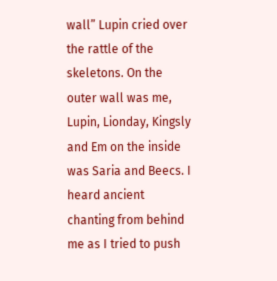wall” Lupin cried over the rattle of the skeletons. On the outer wall was me, Lupin, Lionday, Kingsly and Em on the inside was Saria and Beecs. I heard ancient chanting from behind me as I tried to push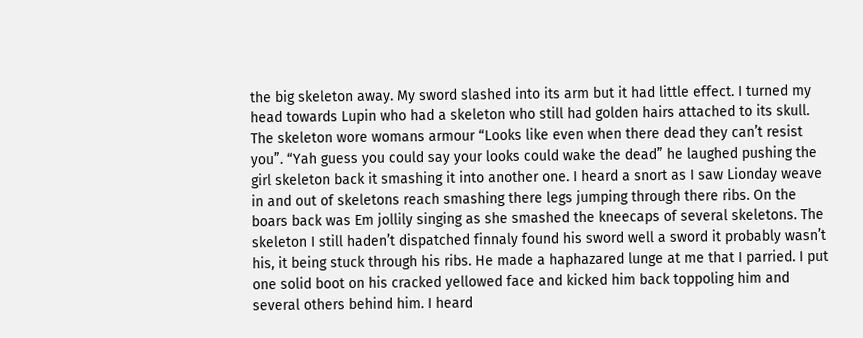the big skeleton away. My sword slashed into its arm but it had little effect. I turned my head towards Lupin who had a skeleton who still had golden hairs attached to its skull. The skeleton wore womans armour “Looks like even when there dead they can’t resist you”. “Yah guess you could say your looks could wake the dead” he laughed pushing the girl skeleton back it smashing it into another one. I heard a snort as I saw Lionday weave in and out of skeletons reach smashing there legs jumping through there ribs. On the boars back was Em jollily singing as she smashed the kneecaps of several skeletons. The skeleton I still haden’t dispatched finnaly found his sword well a sword it probably wasn’t his, it being stuck through his ribs. He made a haphazared lunge at me that I parried. I put one solid boot on his cracked yellowed face and kicked him back toppoling him and several others behind him. I heard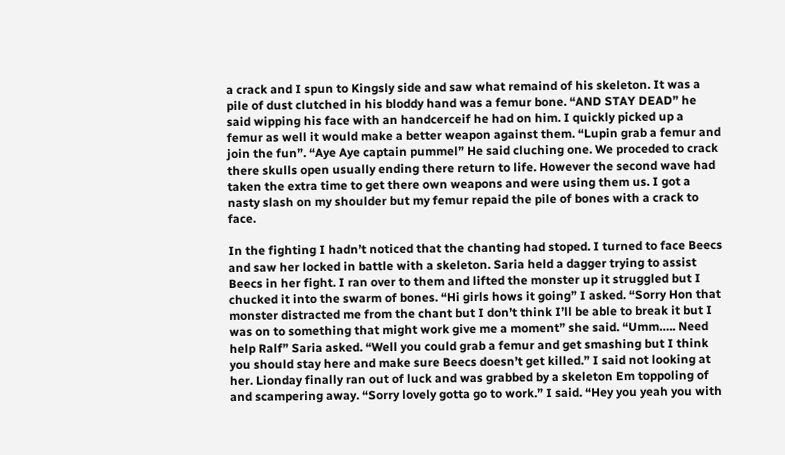a crack and I spun to Kingsly side and saw what remaind of his skeleton. It was a pile of dust clutched in his bloddy hand was a femur bone. “AND STAY DEAD” he said wipping his face with an handcerceif he had on him. I quickly picked up a femur as well it would make a better weapon against them. “Lupin grab a femur and join the fun”. “Aye Aye captain pummel” He said cluching one. We proceded to crack there skulls open usually ending there return to life. However the second wave had taken the extra time to get there own weapons and were using them us. I got a nasty slash on my shoulder but my femur repaid the pile of bones with a crack to face.

In the fighting I hadn’t noticed that the chanting had stoped. I turned to face Beecs and saw her locked in battle with a skeleton. Saria held a dagger trying to assist Beecs in her fight. I ran over to them and lifted the monster up it struggled but I chucked it into the swarm of bones. “Hi girls hows it going” I asked. “Sorry Hon that monster distracted me from the chant but I don’t think I’ll be able to break it but I was on to something that might work give me a moment” she said. “Umm….. Need help Ralf” Saria asked. “Well you could grab a femur and get smashing but I think you should stay here and make sure Beecs doesn’t get killed.” I said not looking at her. Lionday finally ran out of luck and was grabbed by a skeleton Em toppoling of and scampering away. “Sorry lovely gotta go to work.” I said. “Hey you yeah you with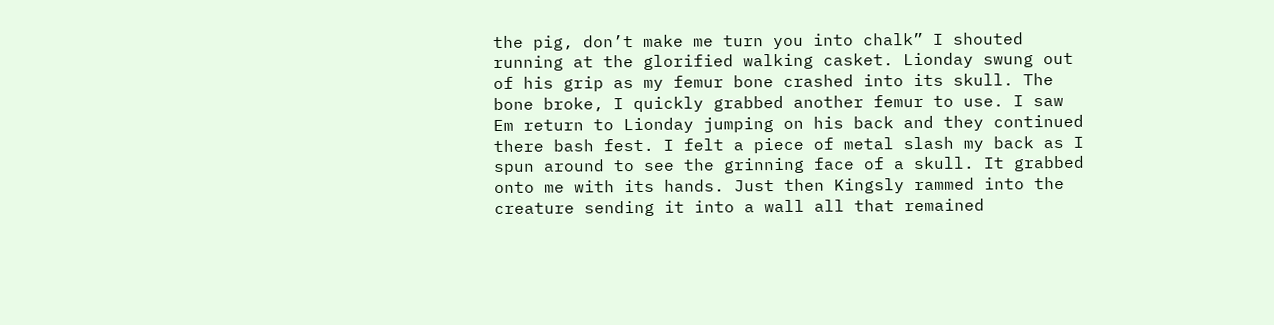the pig, don’t make me turn you into chalk” I shouted running at the glorified walking casket. Lionday swung out of his grip as my femur bone crashed into its skull. The bone broke, I quickly grabbed another femur to use. I saw Em return to Lionday jumping on his back and they continued there bash fest. I felt a piece of metal slash my back as I spun around to see the grinning face of a skull. It grabbed onto me with its hands. Just then Kingsly rammed into the creature sending it into a wall all that remained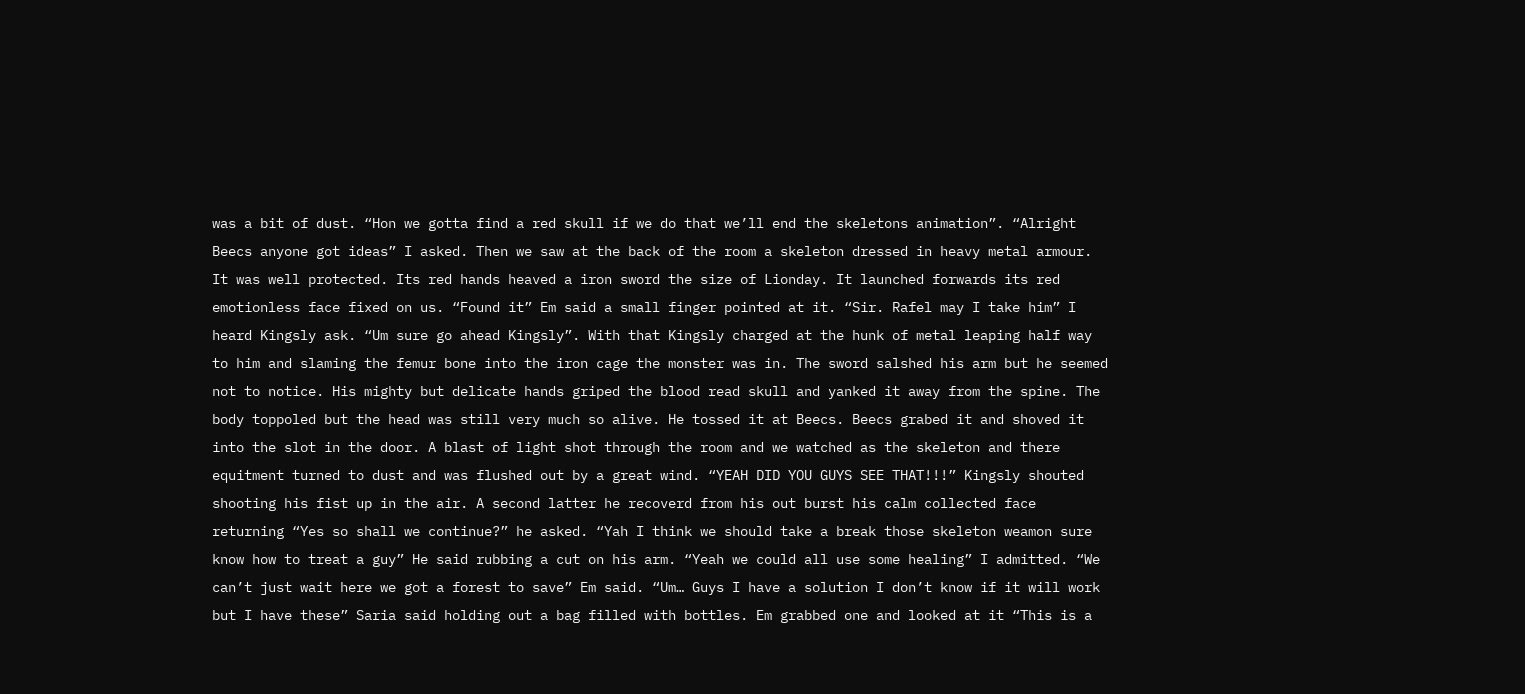was a bit of dust. “Hon we gotta find a red skull if we do that we’ll end the skeletons animation”. “Alright Beecs anyone got ideas” I asked. Then we saw at the back of the room a skeleton dressed in heavy metal armour. It was well protected. Its red hands heaved a iron sword the size of Lionday. It launched forwards its red emotionless face fixed on us. “Found it” Em said a small finger pointed at it. “Sir. Rafel may I take him” I heard Kingsly ask. “Um sure go ahead Kingsly”. With that Kingsly charged at the hunk of metal leaping half way to him and slaming the femur bone into the iron cage the monster was in. The sword salshed his arm but he seemed not to notice. His mighty but delicate hands griped the blood read skull and yanked it away from the spine. The body toppoled but the head was still very much so alive. He tossed it at Beecs. Beecs grabed it and shoved it into the slot in the door. A blast of light shot through the room and we watched as the skeleton and there equitment turned to dust and was flushed out by a great wind. “YEAH DID YOU GUYS SEE THAT!!!” Kingsly shouted shooting his fist up in the air. A second latter he recoverd from his out burst his calm collected face returning “Yes so shall we continue?” he asked. “Yah I think we should take a break those skeleton weamon sure know how to treat a guy” He said rubbing a cut on his arm. “Yeah we could all use some healing” I admitted. “We can’t just wait here we got a forest to save” Em said. “Um… Guys I have a solution I don’t know if it will work but I have these” Saria said holding out a bag filled with bottles. Em grabbed one and looked at it “This is a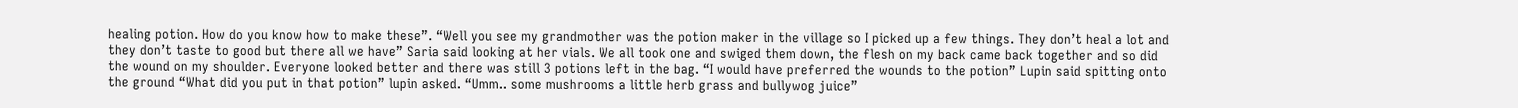healing potion. How do you know how to make these”. “Well you see my grandmother was the potion maker in the village so I picked up a few things. They don’t heal a lot and they don’t taste to good but there all we have” Saria said looking at her vials. We all took one and swiged them down, the flesh on my back came back together and so did the wound on my shoulder. Everyone looked better and there was still 3 potions left in the bag. “I would have preferred the wounds to the potion” Lupin said spitting onto the ground “What did you put in that potion” lupin asked. “Umm.. some mushrooms a little herb grass and bullywog juice”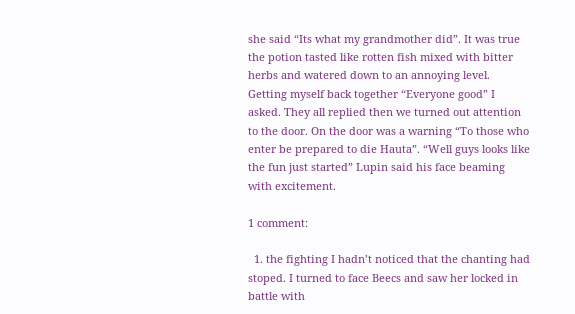she said “Its what my grandmother did”. It was true the potion tasted like rotten fish mixed with bitter herbs and watered down to an annoying level. Getting myself back together “Everyone good” I asked. They all replied then we turned out attention to the door. On the door was a warning “To those who enter be prepared to die Hauta”. “Well guys looks like the fun just started” Lupin said his face beaming with excitement.

1 comment:

  1. the fighting I hadn’t noticed that the chanting had stoped. I turned to face Beecs and saw her locked in battle with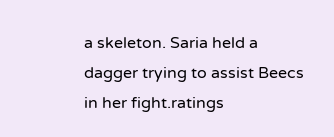a skeleton. Saria held a dagger trying to assist Beecs in her fight.ratings